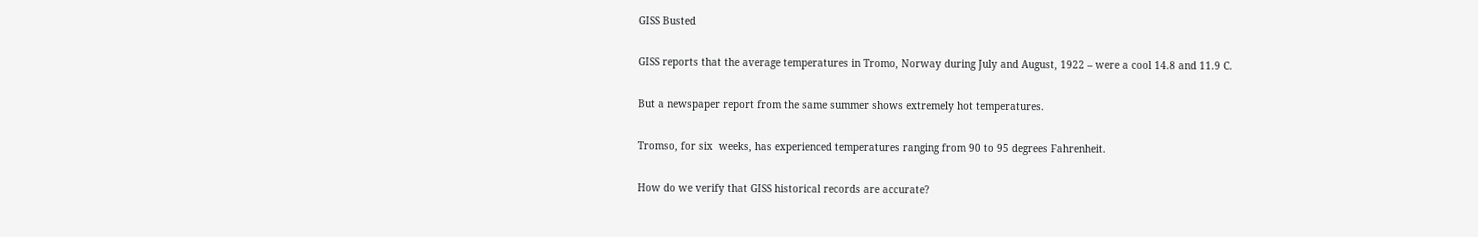GISS Busted

GISS reports that the average temperatures in Tromo, Norway during July and August, 1922 – were a cool 14.8 and 11.9 C.

But a newspaper report from the same summer shows extremely hot temperatures.

Tromso, for six  weeks, has experienced temperatures ranging from 90 to 95 degrees Fahrenheit.

How do we verify that GISS historical records are accurate?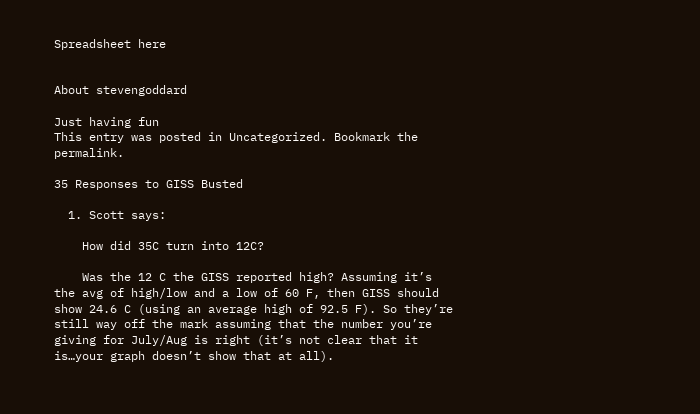Spreadsheet here


About stevengoddard

Just having fun
This entry was posted in Uncategorized. Bookmark the permalink.

35 Responses to GISS Busted

  1. Scott says:

    How did 35C turn into 12C?

    Was the 12 C the GISS reported high? Assuming it’s the avg of high/low and a low of 60 F, then GISS should show 24.6 C (using an average high of 92.5 F). So they’re still way off the mark assuming that the number you’re giving for July/Aug is right (it’s not clear that it is…your graph doesn’t show that at all).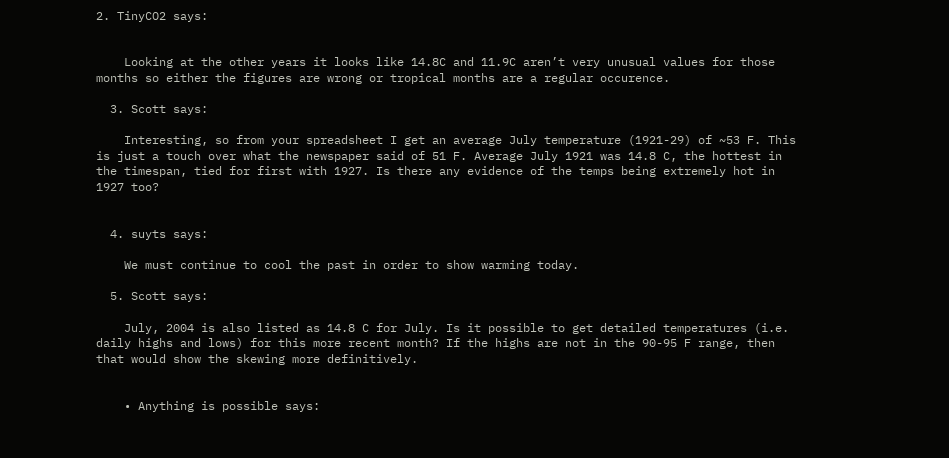2. TinyCO2 says:


    Looking at the other years it looks like 14.8C and 11.9C aren’t very unusual values for those months so either the figures are wrong or tropical months are a regular occurence.

  3. Scott says:

    Interesting, so from your spreadsheet I get an average July temperature (1921-29) of ~53 F. This is just a touch over what the newspaper said of 51 F. Average July 1921 was 14.8 C, the hottest in the timespan, tied for first with 1927. Is there any evidence of the temps being extremely hot in 1927 too?


  4. suyts says:

    We must continue to cool the past in order to show warming today.

  5. Scott says:

    July, 2004 is also listed as 14.8 C for July. Is it possible to get detailed temperatures (i.e. daily highs and lows) for this more recent month? If the highs are not in the 90-95 F range, then that would show the skewing more definitively.


    • Anything is possible says: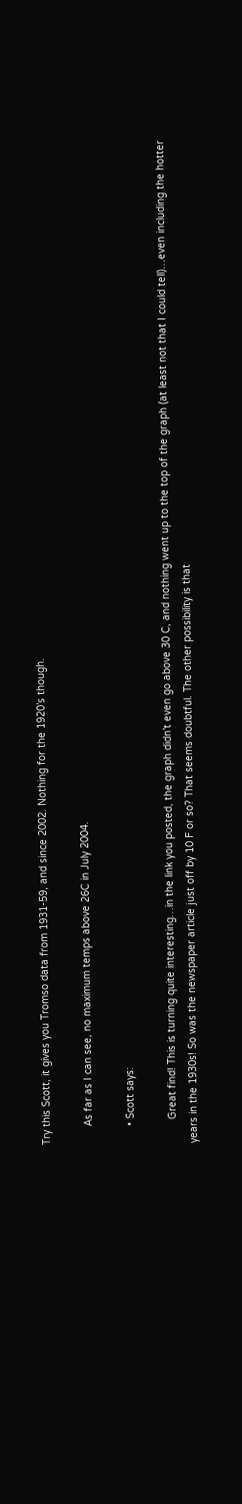Try this Scott, it gives you Tromso data from 1931-59, and since 2002. Nothing for the 1920’s though.

      As far as I can see, no maximum temps above 26C in July 2004.

      • Scott says:

        Great find! This is turning quite interesting…in the link you posted, the graph didn’t even go above 30 C, and nothing went up to the top of the graph (at least not that I could tell)…even including the hotter years in the 1930s! So was the newspaper article just off by 10 F or so? That seems doubtful. The other possibility is that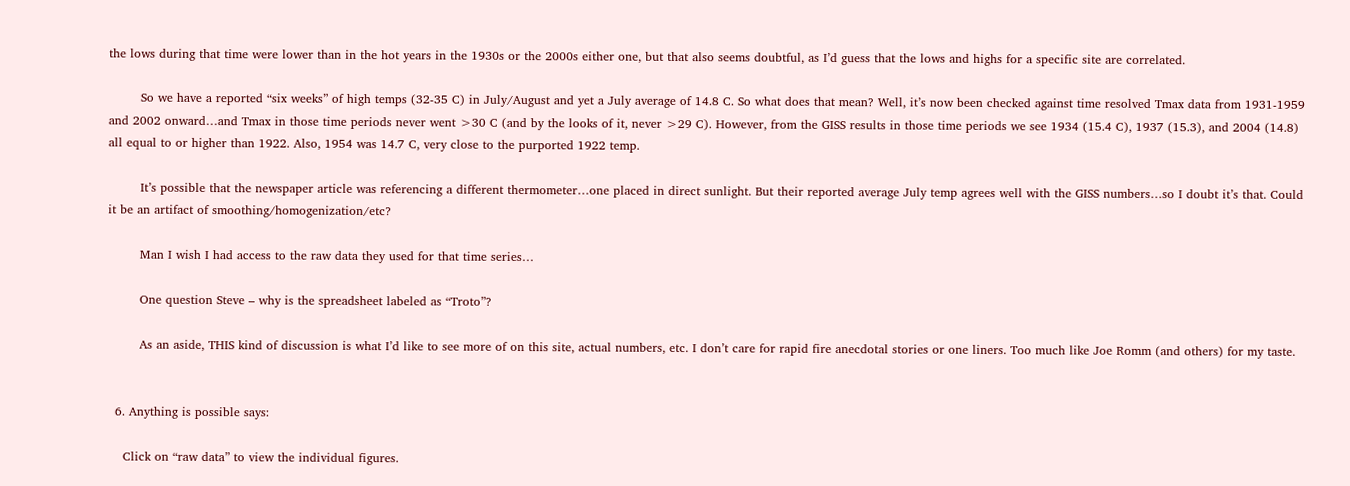the lows during that time were lower than in the hot years in the 1930s or the 2000s either one, but that also seems doubtful, as I’d guess that the lows and highs for a specific site are correlated.

        So we have a reported “six weeks” of high temps (32-35 C) in July/August and yet a July average of 14.8 C. So what does that mean? Well, it’s now been checked against time resolved Tmax data from 1931-1959 and 2002 onward…and Tmax in those time periods never went >30 C (and by the looks of it, never >29 C). However, from the GISS results in those time periods we see 1934 (15.4 C), 1937 (15.3), and 2004 (14.8) all equal to or higher than 1922. Also, 1954 was 14.7 C, very close to the purported 1922 temp.

        It’s possible that the newspaper article was referencing a different thermometer…one placed in direct sunlight. But their reported average July temp agrees well with the GISS numbers…so I doubt it’s that. Could it be an artifact of smoothing/homogenization/etc?

        Man I wish I had access to the raw data they used for that time series…

        One question Steve – why is the spreadsheet labeled as “Troto”?

        As an aside, THIS kind of discussion is what I’d like to see more of on this site, actual numbers, etc. I don’t care for rapid fire anecdotal stories or one liners. Too much like Joe Romm (and others) for my taste.


  6. Anything is possible says:

    Click on “raw data” to view the individual figures.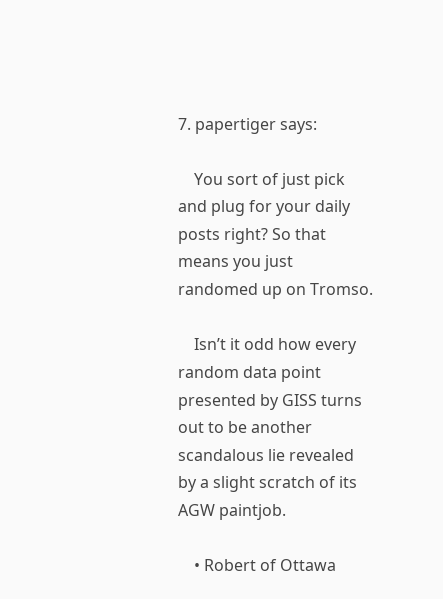7. papertiger says:

    You sort of just pick and plug for your daily posts right? So that means you just randomed up on Tromso.

    Isn’t it odd how every random data point presented by GISS turns out to be another scandalous lie revealed by a slight scratch of its AGW paintjob.

    • Robert of Ottawa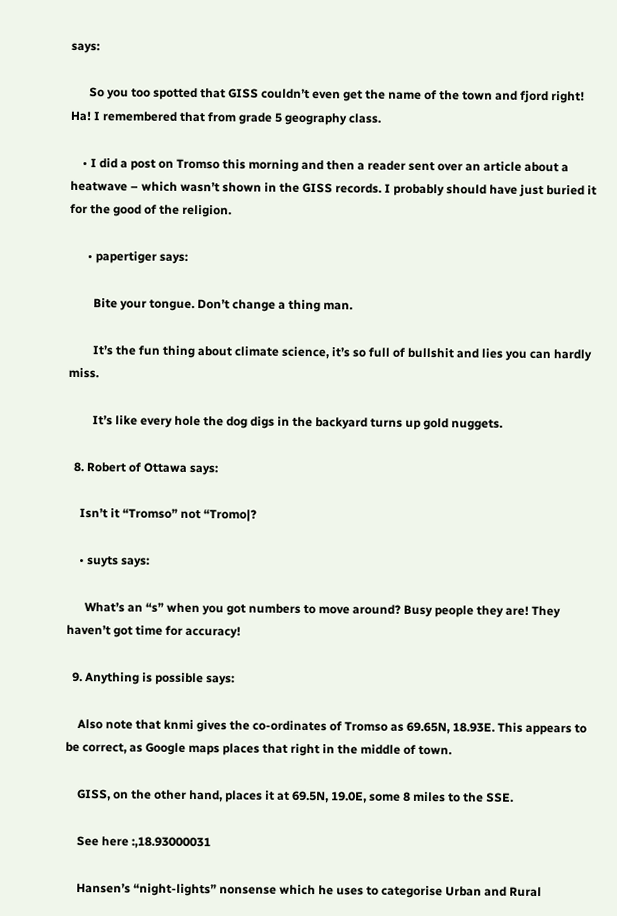says:

      So you too spotted that GISS couldn’t even get the name of the town and fjord right! Ha! I remembered that from grade 5 geography class.

    • I did a post on Tromso this morning and then a reader sent over an article about a heatwave – which wasn’t shown in the GISS records. I probably should have just buried it for the good of the religion.

      • papertiger says:

        Bite your tongue. Don’t change a thing man.

        It’s the fun thing about climate science, it’s so full of bullshit and lies you can hardly miss.

        It’s like every hole the dog digs in the backyard turns up gold nuggets.

  8. Robert of Ottawa says:

    Isn’t it “Tromso” not “Tromo|?

    • suyts says:

      What’s an “s” when you got numbers to move around? Busy people they are! They haven’t got time for accuracy!

  9. Anything is possible says:

    Also note that knmi gives the co-ordinates of Tromso as 69.65N, 18.93E. This appears to be correct, as Google maps places that right in the middle of town.

    GISS, on the other hand, places it at 69.5N, 19.0E, some 8 miles to the SSE.

    See here :,18.93000031

    Hansen’s “night-lights” nonsense which he uses to categorise Urban and Rural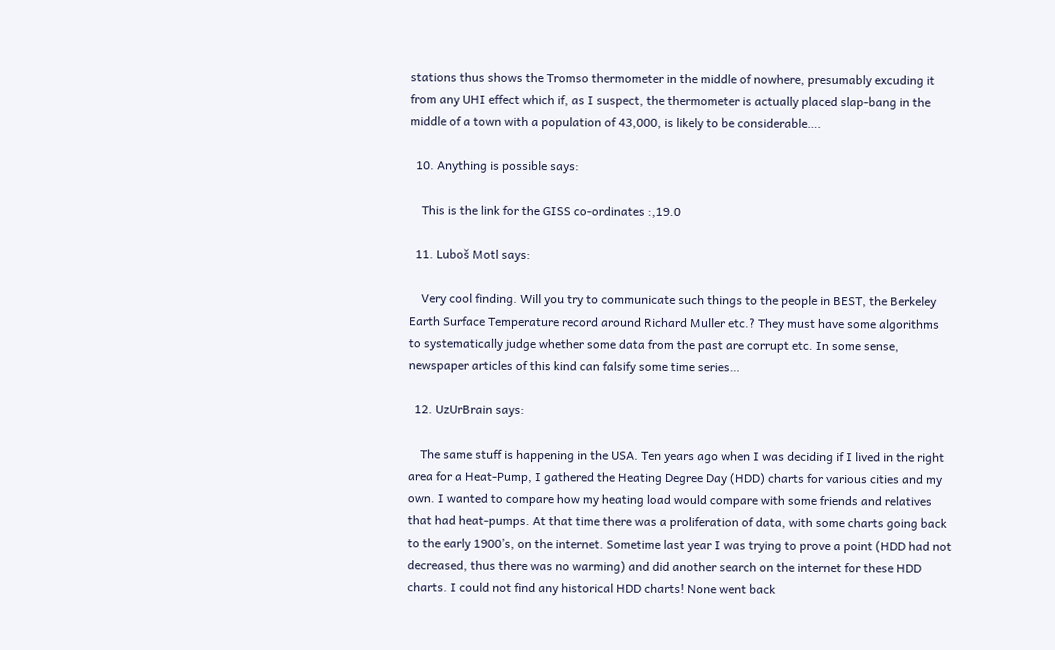stations thus shows the Tromso thermometer in the middle of nowhere, presumably excuding it from any UHI effect which if, as I suspect, the thermometer is actually placed slap-bang in the middle of a town with a population of 43,000, is likely to be considerable….

  10. Anything is possible says:

    This is the link for the GISS co-ordinates :,19.0

  11. Luboš Motl says:

    Very cool finding. Will you try to communicate such things to the people in BEST, the Berkeley Earth Surface Temperature record around Richard Muller etc.? They must have some algorithms to systematically judge whether some data from the past are corrupt etc. In some sense, newspaper articles of this kind can falsify some time series…

  12. UzUrBrain says:

    The same stuff is happening in the USA. Ten years ago when I was deciding if I lived in the right area for a Heat-Pump, I gathered the Heating Degree Day (HDD) charts for various cities and my own. I wanted to compare how my heating load would compare with some friends and relatives that had heat-pumps. At that time there was a proliferation of data, with some charts going back to the early 1900’s, on the internet. Sometime last year I was trying to prove a point (HDD had not decreased, thus there was no warming) and did another search on the internet for these HDD charts. I could not find any historical HDD charts! None went back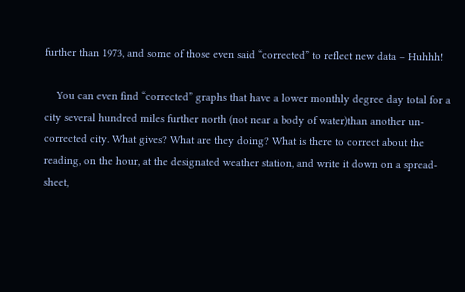further than 1973, and some of those even said “corrected” to reflect new data – Huhhh!

    You can even find “corrected” graphs that have a lower monthly degree day total for a city several hundred miles further north (not near a body of water)than another un-corrected city. What gives? What are they doing? What is there to correct about the reading, on the hour, at the designated weather station, and write it down on a spread-sheet,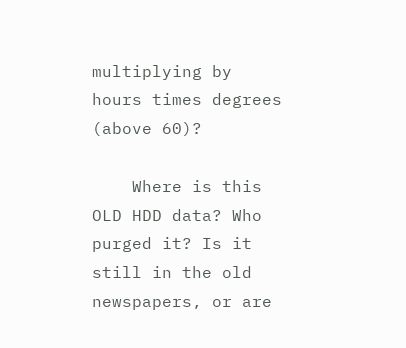multiplying by hours times degrees (above 60)?

    Where is this OLD HDD data? Who purged it? Is it still in the old newspapers, or are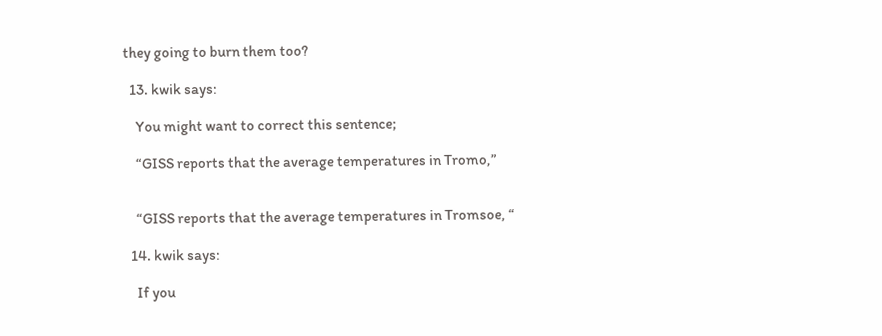they going to burn them too?

  13. kwik says:

    You might want to correct this sentence;

    “GISS reports that the average temperatures in Tromo,”


    “GISS reports that the average temperatures in Tromsoe, “

  14. kwik says:

    If you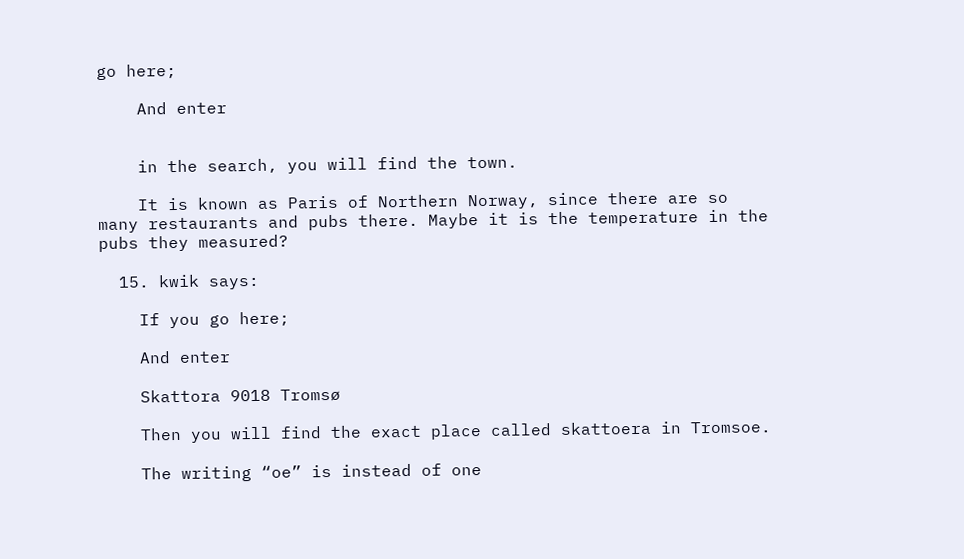go here;

    And enter


    in the search, you will find the town.

    It is known as Paris of Northern Norway, since there are so many restaurants and pubs there. Maybe it is the temperature in the pubs they measured?

  15. kwik says:

    If you go here;

    And enter

    Skattora 9018 Tromsø

    Then you will find the exact place called skattoera in Tromsoe.

    The writing “oe” is instead of one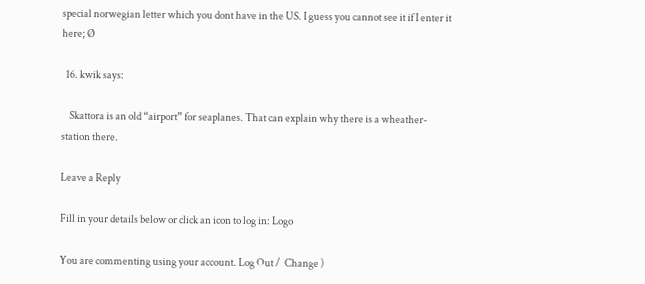special norwegian letter which you dont have in the US. I guess you cannot see it if I enter it here; Ø

  16. kwik says:

    Skattora is an old “airport” for seaplanes. That can explain why there is a wheather-station there.

Leave a Reply

Fill in your details below or click an icon to log in: Logo

You are commenting using your account. Log Out /  Change )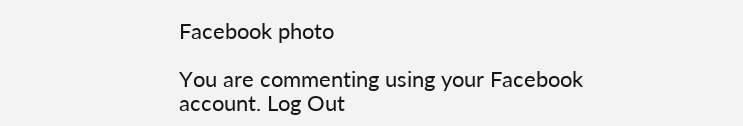Facebook photo

You are commenting using your Facebook account. Log Out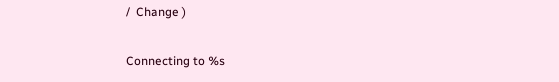/  Change )

Connecting to %s